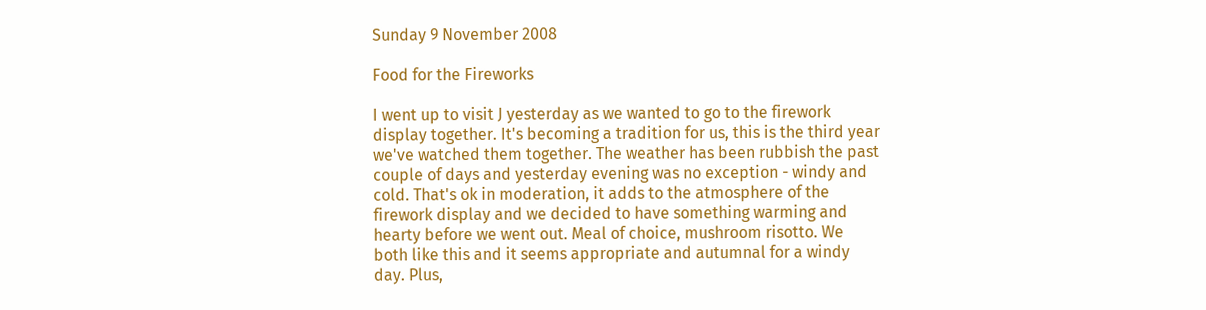Sunday 9 November 2008

Food for the Fireworks

I went up to visit J yesterday as we wanted to go to the firework display together. It's becoming a tradition for us, this is the third year we've watched them together. The weather has been rubbish the past couple of days and yesterday evening was no exception - windy and cold. That's ok in moderation, it adds to the atmosphere of the firework display and we decided to have something warming and hearty before we went out. Meal of choice, mushroom risotto. We both like this and it seems appropriate and autumnal for a windy day. Plus,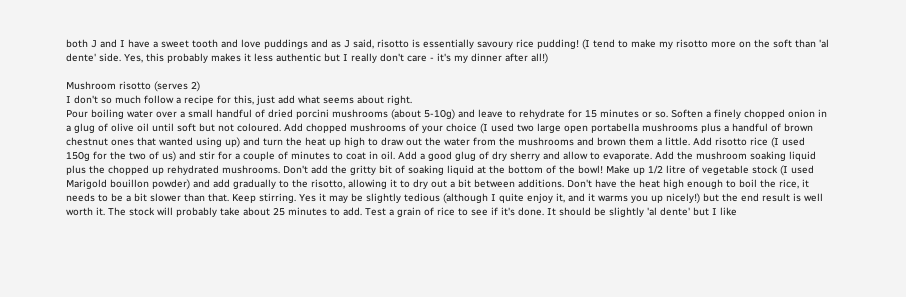both J and I have a sweet tooth and love puddings and as J said, risotto is essentially savoury rice pudding! (I tend to make my risotto more on the soft than 'al dente' side. Yes, this probably makes it less authentic but I really don't care - it's my dinner after all!)

Mushroom risotto (serves 2)
I don't so much follow a recipe for this, just add what seems about right.
Pour boiling water over a small handful of dried porcini mushrooms (about 5-10g) and leave to rehydrate for 15 minutes or so. Soften a finely chopped onion in a glug of olive oil until soft but not coloured. Add chopped mushrooms of your choice (I used two large open portabella mushrooms plus a handful of brown chestnut ones that wanted using up) and turn the heat up high to draw out the water from the mushrooms and brown them a little. Add risotto rice (I used 150g for the two of us) and stir for a couple of minutes to coat in oil. Add a good glug of dry sherry and allow to evaporate. Add the mushroom soaking liquid plus the chopped up rehydrated mushrooms. Don't add the gritty bit of soaking liquid at the bottom of the bowl! Make up 1/2 litre of vegetable stock (I used Marigold bouillon powder) and add gradually to the risotto, allowing it to dry out a bit between additions. Don't have the heat high enough to boil the rice, it needs to be a bit slower than that. Keep stirring. Yes it may be slightly tedious (although I quite enjoy it, and it warms you up nicely!) but the end result is well worth it. The stock will probably take about 25 minutes to add. Test a grain of rice to see if it's done. It should be slightly 'al dente' but I like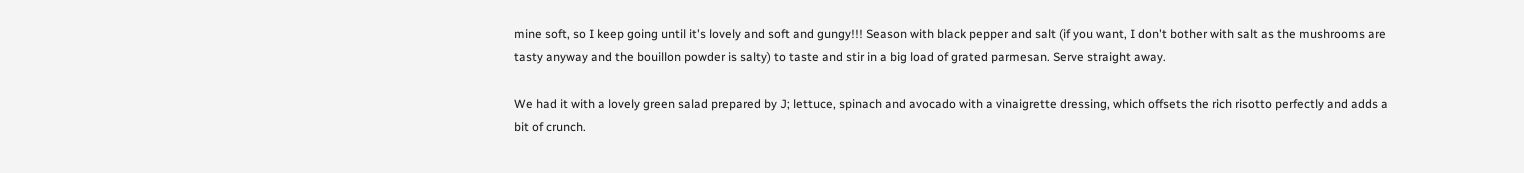mine soft, so I keep going until it's lovely and soft and gungy!!! Season with black pepper and salt (if you want, I don't bother with salt as the mushrooms are tasty anyway and the bouillon powder is salty) to taste and stir in a big load of grated parmesan. Serve straight away.

We had it with a lovely green salad prepared by J; lettuce, spinach and avocado with a vinaigrette dressing, which offsets the rich risotto perfectly and adds a bit of crunch.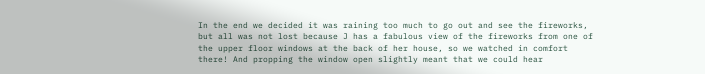In the end we decided it was raining too much to go out and see the fireworks, but all was not lost because J has a fabulous view of the fireworks from one of the upper floor windows at the back of her house, so we watched in comfort there! And propping the window open slightly meant that we could hear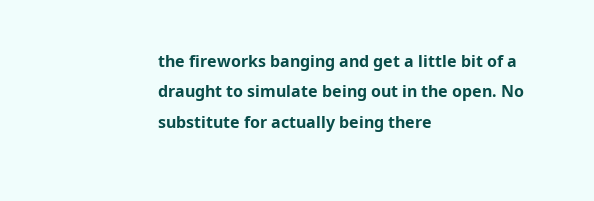the fireworks banging and get a little bit of a draught to simulate being out in the open. No substitute for actually being there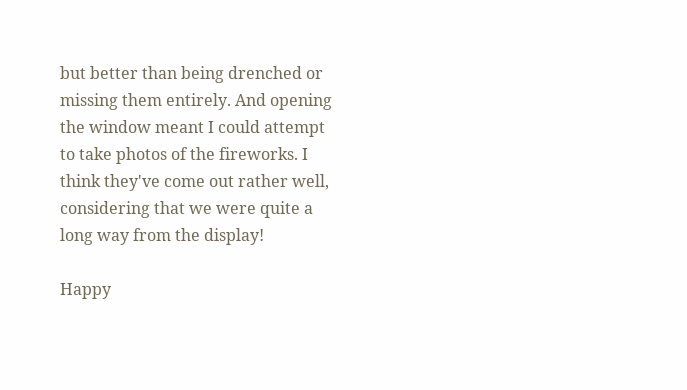but better than being drenched or missing them entirely. And opening the window meant I could attempt to take photos of the fireworks. I think they've come out rather well, considering that we were quite a long way from the display!

Happy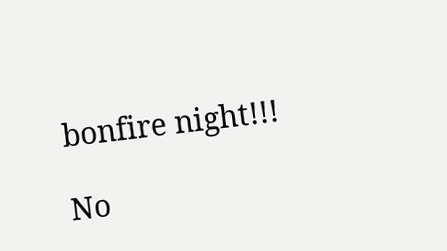bonfire night!!!

No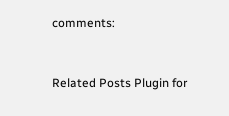comments:


Related Posts Plugin for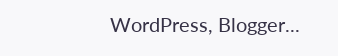WordPress, Blogger...